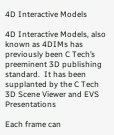4D Interactive Models

4D Interactive Models, also known as 4DIMs has previously been C Tech’s preeminent 3D publishing standard.  It has been supplanted by the C Tech 3D Scene Viewer and EVS Presentations

Each frame can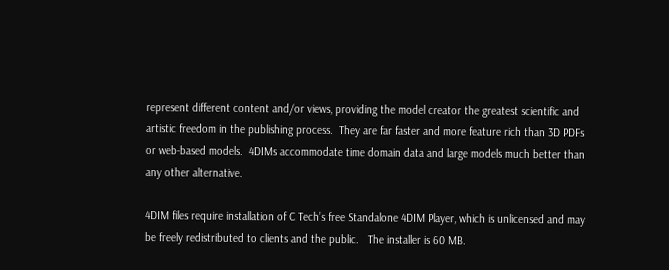represent different content and/or views, providing the model creator the greatest scientific and artistic freedom in the publishing process.  They are far faster and more feature rich than 3D PDFs or web-based models.  4DIMs accommodate time domain data and large models much better than any other alternative.

4DIM files require installation of C Tech’s free Standalone 4DIM Player, which is unlicensed and may be freely redistributed to clients and the public.   The installer is 60 MB.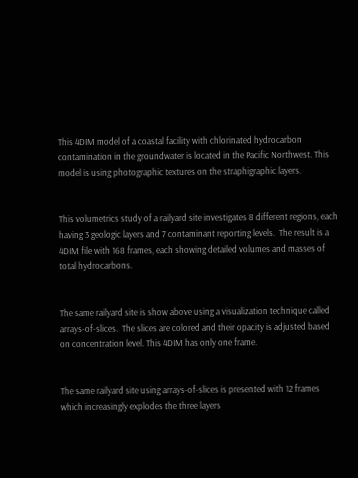This 4DIM model of a coastal facility with chlorinated hydrocarbon contamination in the groundwater is located in the Pacific Northwest. This model is using photographic textures on the straphigraphic layers.


This volumetrics study of a railyard site investigates 8 different regions, each having 3 geologic layers and 7 contaminant reporting levels.  The result is a 4DIM file with 168 frames, each showing detailed volumes and masses of total hydrocarbons.


The same railyard site is show above using a visualization technique called arrays-of-slices.  The slices are colored and their opacity is adjusted based on concentration level. This 4DIM has only one frame.


The same railyard site using arrays-of-slices is presented with 12 frames which increasingly explodes the three layers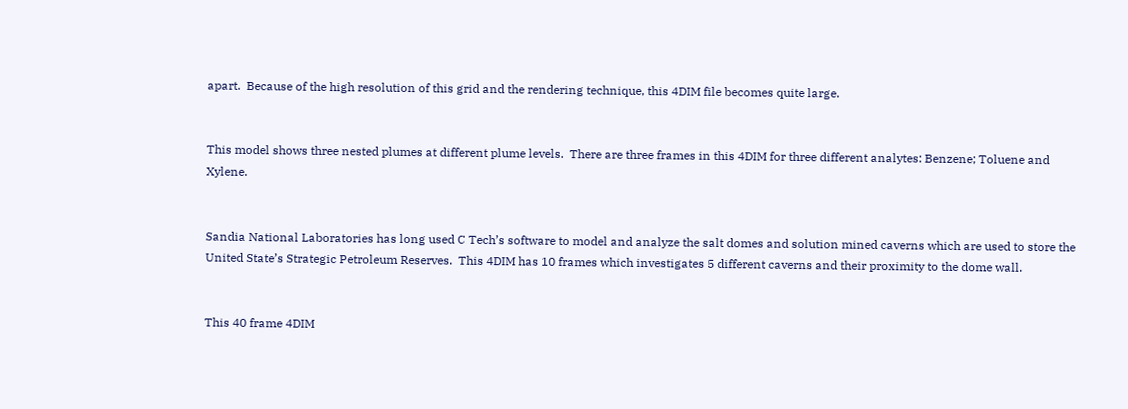apart.  Because of the high resolution of this grid and the rendering technique, this 4DIM file becomes quite large.


This model shows three nested plumes at different plume levels.  There are three frames in this 4DIM for three different analytes: Benzene; Toluene and Xylene.


Sandia National Laboratories has long used C Tech’s software to model and analyze the salt domes and solution mined caverns which are used to store the United State’s Strategic Petroleum Reserves.  This 4DIM has 10 frames which investigates 5 different caverns and their proximity to the dome wall.


This 40 frame 4DIM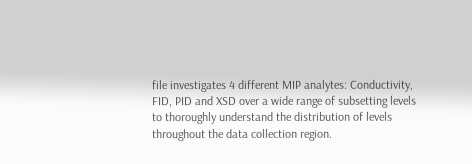file investigates 4 different MIP analytes: Conductivity, FID, PID and XSD over a wide range of subsetting levels to thoroughly understand the distribution of levels throughout the data collection region.